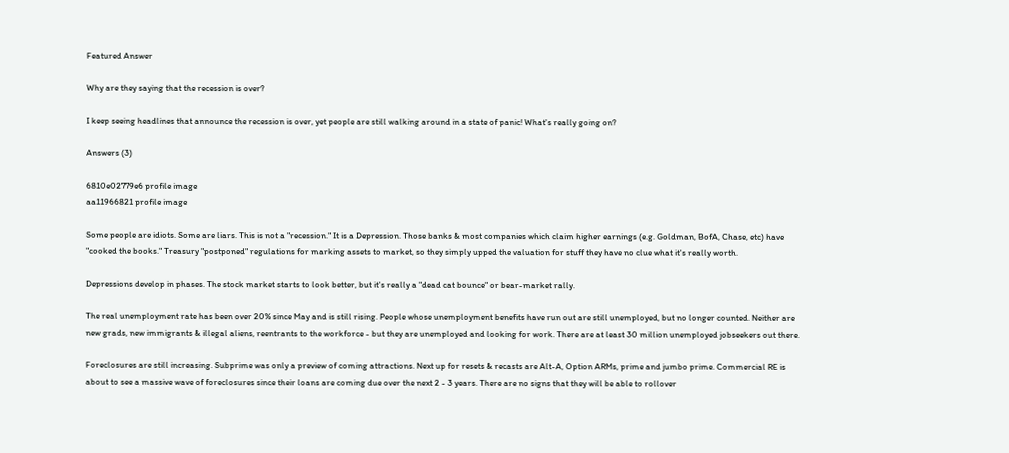Featured Answer

Why are they saying that the recession is over?

I keep seeing headlines that announce the recession is over, yet people are still walking around in a state of panic! What's really going on?

Answers (3)

6810e02779e6 profile image
aa11966821 profile image

Some people are idiots. Some are liars. This is not a "recession." It is a Depression. Those banks & most companies which claim higher earnings (e.g. Goldman, BofA, Chase, etc) have "cooked the books." Treasury "postponed" regulations for marking assets to market, so they simply upped the valuation for stuff they have no clue what it's really worth.

Depressions develop in phases. The stock market starts to look better, but it's really a "dead cat bounce" or bear-market rally.

The real unemployment rate has been over 20% since May and is still rising. People whose unemployment benefits have run out are still unemployed, but no longer counted. Neither are new grads, new immigrants & illegal aliens, reentrants to the workforce - but they are unemployed and looking for work. There are at least 30 million unemployed jobseekers out there.

Foreclosures are still increasing. Subprime was only a preview of coming attractions. Next up for resets & recasts are Alt-A, Option ARMs, prime and jumbo prime. Commercial RE is about to see a massive wave of foreclosures since their loans are coming due over the next 2 - 3 years. There are no signs that they will be able to rollover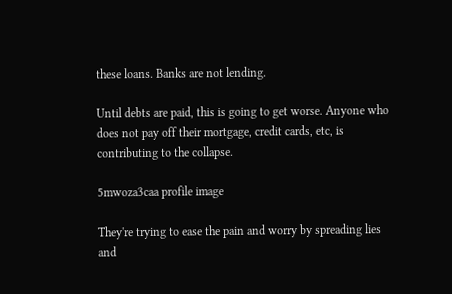these loans. Banks are not lending.

Until debts are paid, this is going to get worse. Anyone who does not pay off their mortgage, credit cards, etc, is contributing to the collapse.

5mwoza3caa profile image

They're trying to ease the pain and worry by spreading lies and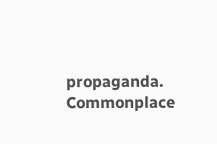propaganda. Commonplace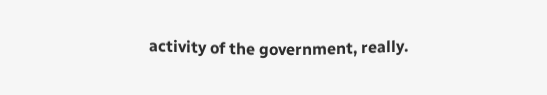activity of the government, really.